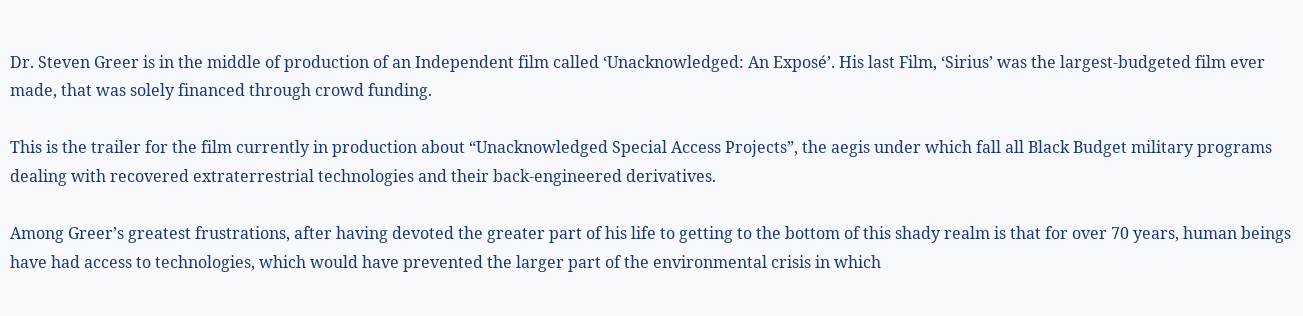Dr. Steven Greer is in the middle of production of an Independent film called ‘Unacknowledged: An Exposé’. His last Film, ‘Sirius’ was the largest-budgeted film ever made, that was solely financed through crowd funding.

This is the trailer for the film currently in production about “Unacknowledged Special Access Projects”, the aegis under which fall all Black Budget military programs dealing with recovered extraterrestrial technologies and their back-engineered derivatives.

Among Greer’s greatest frustrations, after having devoted the greater part of his life to getting to the bottom of this shady realm is that for over 70 years, human beings have had access to technologies, which would have prevented the larger part of the environmental crisis in which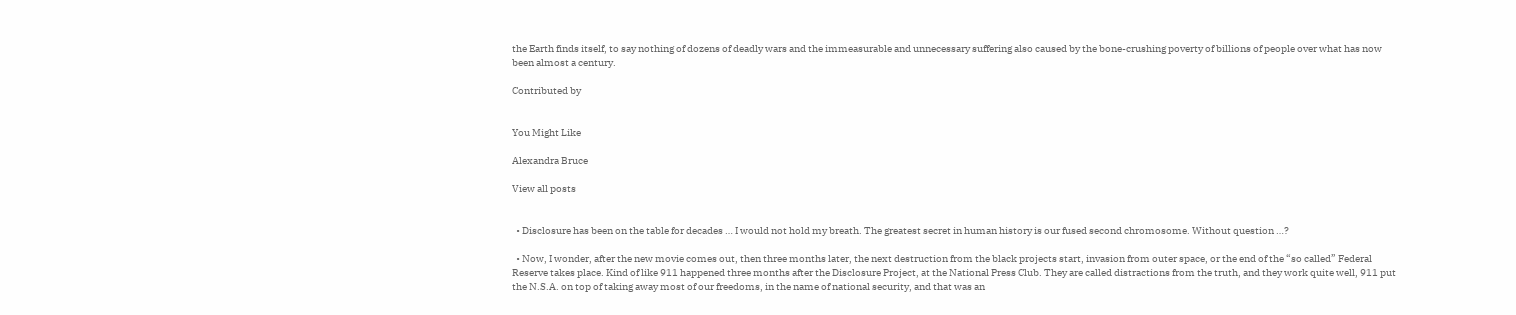the Earth finds itself, to say nothing of dozens of deadly wars and the immeasurable and unnecessary suffering also caused by the bone-crushing poverty of billions of people over what has now been almost a century.

Contributed by


You Might Like

Alexandra Bruce

View all posts


  • Disclosure has been on the table for decades … I would not hold my breath. The greatest secret in human history is our fused second chromosome. Without question …?

  • Now, I wonder, after the new movie comes out, then three months later, the next destruction from the black projects start, invasion from outer space, or the end of the “so called” Federal Reserve takes place. Kind of like 911 happened three months after the Disclosure Project, at the National Press Club. They are called distractions from the truth, and they work quite well, 911 put the N.S.A. on top of taking away most of our freedoms, in the name of national security, and that was an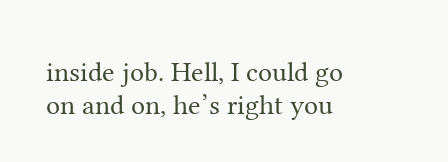inside job. Hell, I could go on and on, he’s right you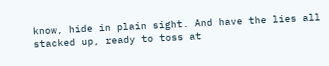know, hide in plain sight. And have the lies all stacked up, ready to toss at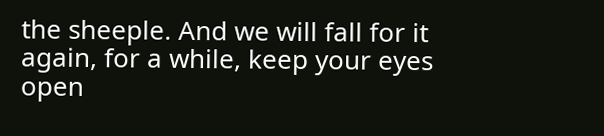the sheeple. And we will fall for it again, for a while, keep your eyes open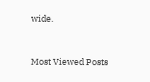wide.


Most Viewed Posts